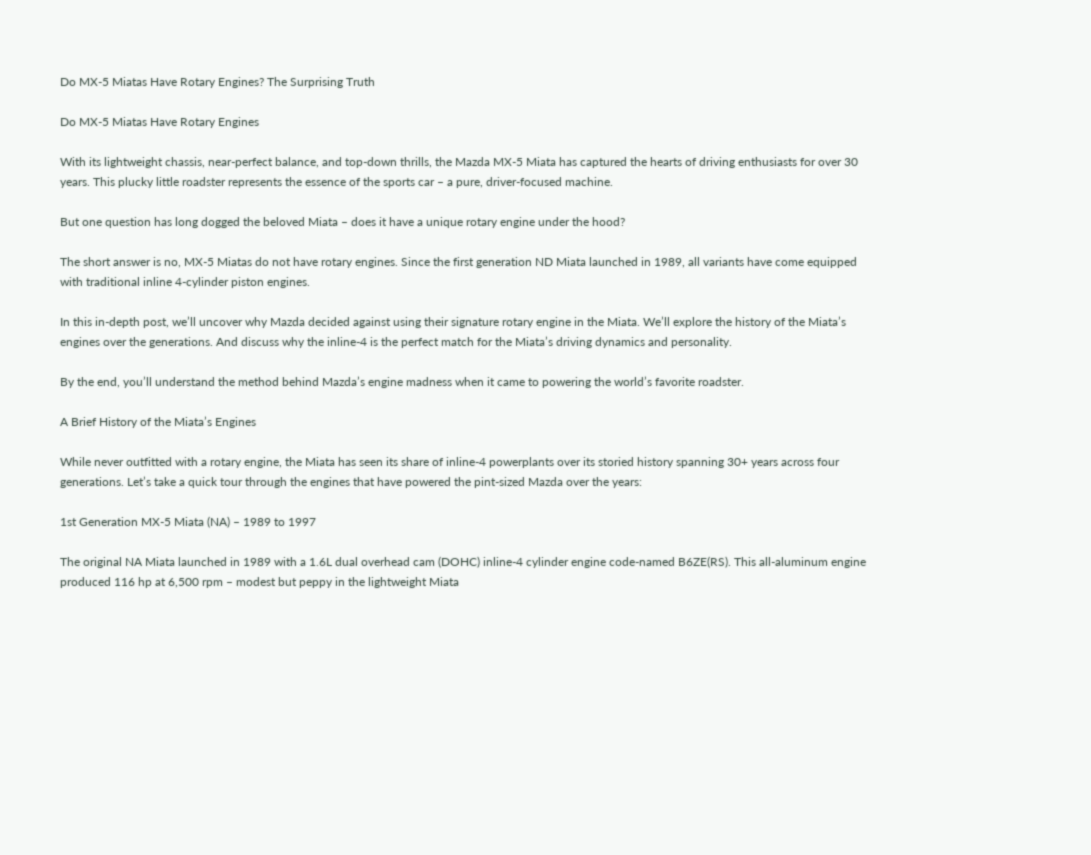Do MX-5 Miatas Have Rotary Engines? The Surprising Truth

Do MX-5 Miatas Have Rotary Engines

With its lightweight chassis, near-perfect balance, and top-down thrills, the Mazda MX-5 Miata has captured the hearts of driving enthusiasts for over 30 years. This plucky little roadster represents the essence of the sports car – a pure, driver-focused machine.

But one question has long dogged the beloved Miata – does it have a unique rotary engine under the hood?

The short answer is no, MX-5 Miatas do not have rotary engines. Since the first generation ND Miata launched in 1989, all variants have come equipped with traditional inline 4-cylinder piston engines.

In this in-depth post, we’ll uncover why Mazda decided against using their signature rotary engine in the Miata. We’ll explore the history of the Miata’s engines over the generations. And discuss why the inline-4 is the perfect match for the Miata’s driving dynamics and personality.

By the end, you’ll understand the method behind Mazda’s engine madness when it came to powering the world’s favorite roadster.

A Brief History of the Miata’s Engines

While never outfitted with a rotary engine, the Miata has seen its share of inline-4 powerplants over its storied history spanning 30+ years across four generations. Let’s take a quick tour through the engines that have powered the pint-sized Mazda over the years:

1st Generation MX-5 Miata (NA) – 1989 to 1997

The original NA Miata launched in 1989 with a 1.6L dual overhead cam (DOHC) inline-4 cylinder engine code-named B6ZE(RS). This all-aluminum engine produced 116 hp at 6,500 rpm – modest but peppy in the lightweight Miata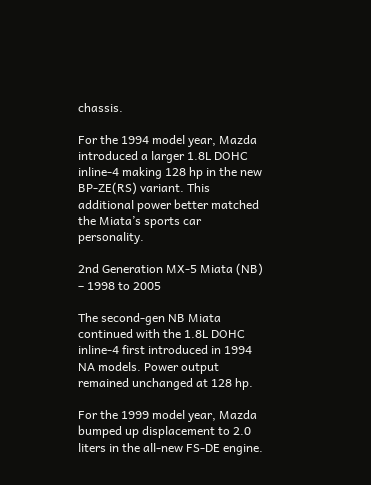chassis.

For the 1994 model year, Mazda introduced a larger 1.8L DOHC inline-4 making 128 hp in the new BP-ZE(RS) variant. This additional power better matched the Miata’s sports car personality.

2nd Generation MX-5 Miata (NB) – 1998 to 2005

The second-gen NB Miata continued with the 1.8L DOHC inline-4 first introduced in 1994 NA models. Power output remained unchanged at 128 hp.

For the 1999 model year, Mazda bumped up displacement to 2.0 liters in the all-new FS-DE engine.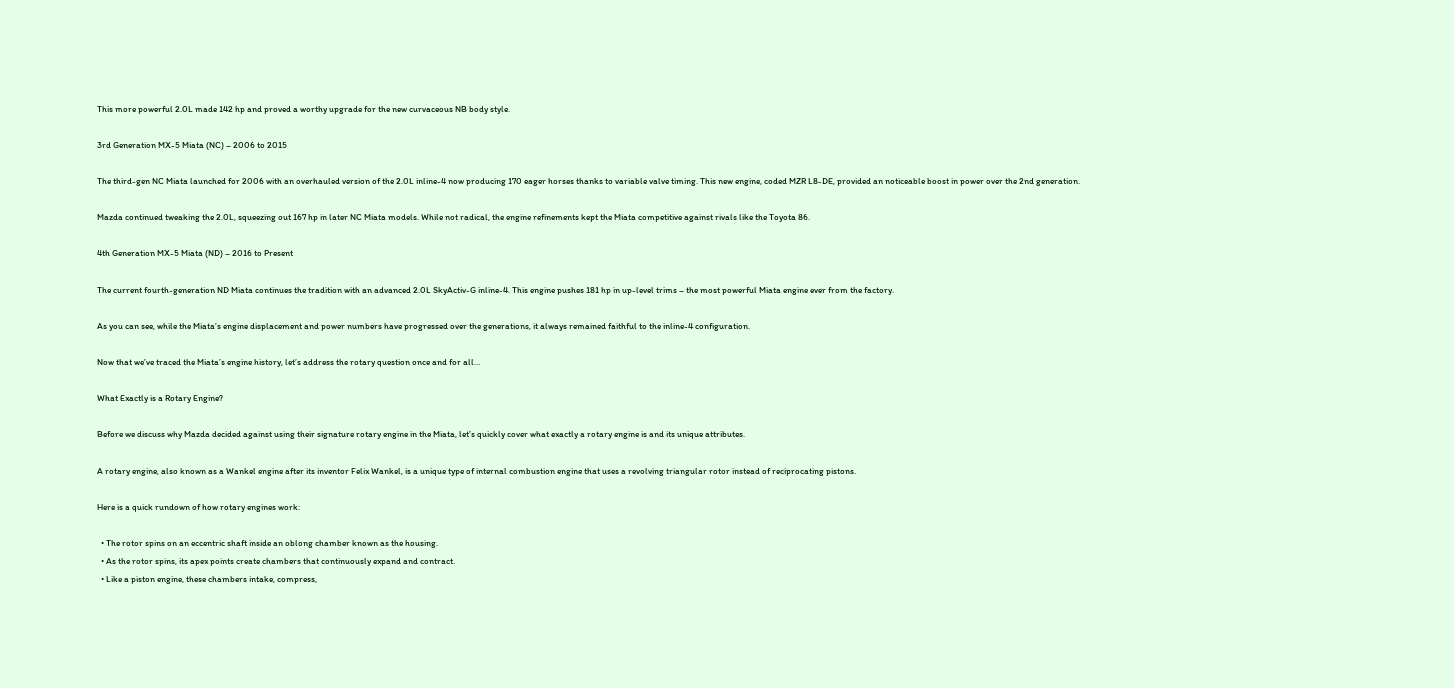This more powerful 2.0L made 142 hp and proved a worthy upgrade for the new curvaceous NB body style.

3rd Generation MX-5 Miata (NC) – 2006 to 2015

The third-gen NC Miata launched for 2006 with an overhauled version of the 2.0L inline-4 now producing 170 eager horses thanks to variable valve timing. This new engine, coded MZR L8-DE, provided an noticeable boost in power over the 2nd generation.

Mazda continued tweaking the 2.0L, squeezing out 167 hp in later NC Miata models. While not radical, the engine refinements kept the Miata competitive against rivals like the Toyota 86.

4th Generation MX-5 Miata (ND) – 2016 to Present

The current fourth-generation ND Miata continues the tradition with an advanced 2.0L SkyActiv-G inline-4. This engine pushes 181 hp in up-level trims – the most powerful Miata engine ever from the factory.

As you can see, while the Miata’s engine displacement and power numbers have progressed over the generations, it always remained faithful to the inline-4 configuration.

Now that we’ve traced the Miata’s engine history, let’s address the rotary question once and for all…

What Exactly is a Rotary Engine?

Before we discuss why Mazda decided against using their signature rotary engine in the Miata, let’s quickly cover what exactly a rotary engine is and its unique attributes.

A rotary engine, also known as a Wankel engine after its inventor Felix Wankel, is a unique type of internal combustion engine that uses a revolving triangular rotor instead of reciprocating pistons.

Here is a quick rundown of how rotary engines work:

  • The rotor spins on an eccentric shaft inside an oblong chamber known as the housing.
  • As the rotor spins, its apex points create chambers that continuously expand and contract.
  • Like a piston engine, these chambers intake, compress,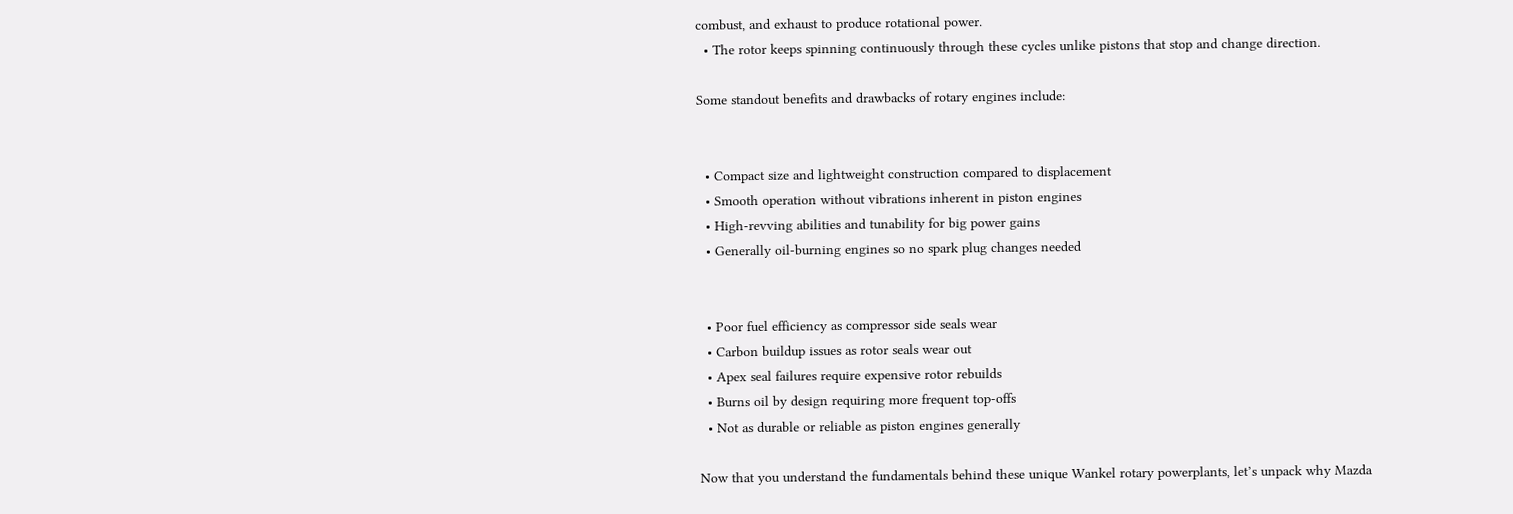combust, and exhaust to produce rotational power.
  • The rotor keeps spinning continuously through these cycles unlike pistons that stop and change direction.

Some standout benefits and drawbacks of rotary engines include:


  • Compact size and lightweight construction compared to displacement
  • Smooth operation without vibrations inherent in piston engines
  • High-revving abilities and tunability for big power gains
  • Generally oil-burning engines so no spark plug changes needed


  • Poor fuel efficiency as compressor side seals wear
  • Carbon buildup issues as rotor seals wear out
  • Apex seal failures require expensive rotor rebuilds
  • Burns oil by design requiring more frequent top-offs
  • Not as durable or reliable as piston engines generally

Now that you understand the fundamentals behind these unique Wankel rotary powerplants, let’s unpack why Mazda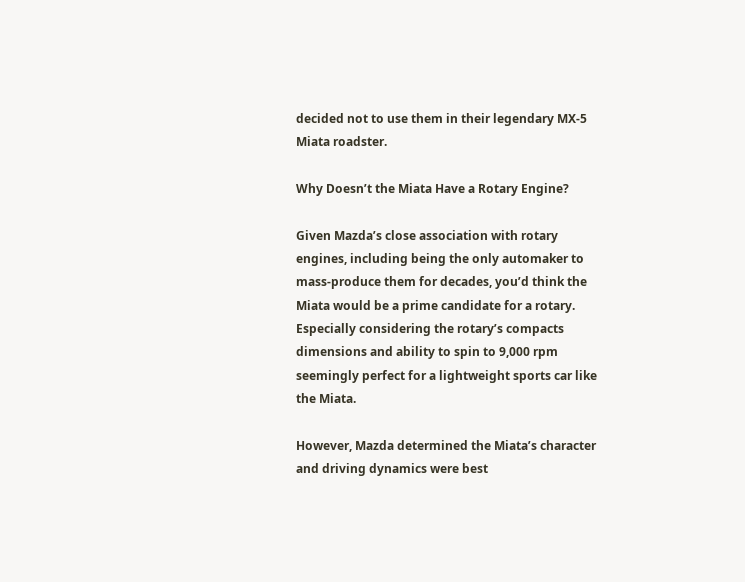decided not to use them in their legendary MX-5 Miata roadster.

Why Doesn’t the Miata Have a Rotary Engine?

Given Mazda’s close association with rotary engines, including being the only automaker to mass-produce them for decades, you’d think the Miata would be a prime candidate for a rotary. Especially considering the rotary’s compacts dimensions and ability to spin to 9,000 rpm seemingly perfect for a lightweight sports car like the Miata.

However, Mazda determined the Miata’s character and driving dynamics were best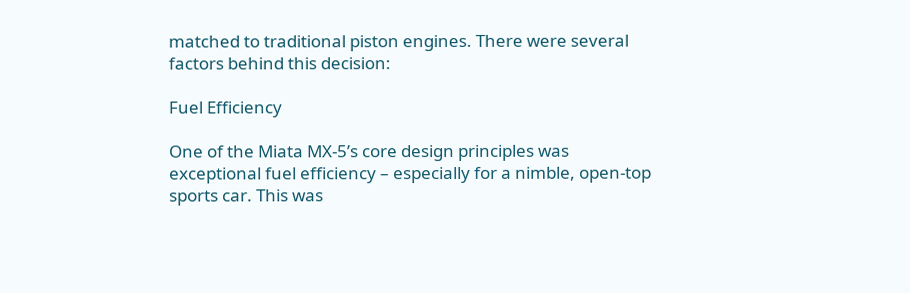matched to traditional piston engines. There were several factors behind this decision:

Fuel Efficiency

One of the Miata MX-5’s core design principles was exceptional fuel efficiency – especially for a nimble, open-top sports car. This was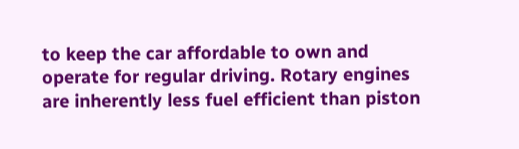to keep the car affordable to own and operate for regular driving. Rotary engines are inherently less fuel efficient than piston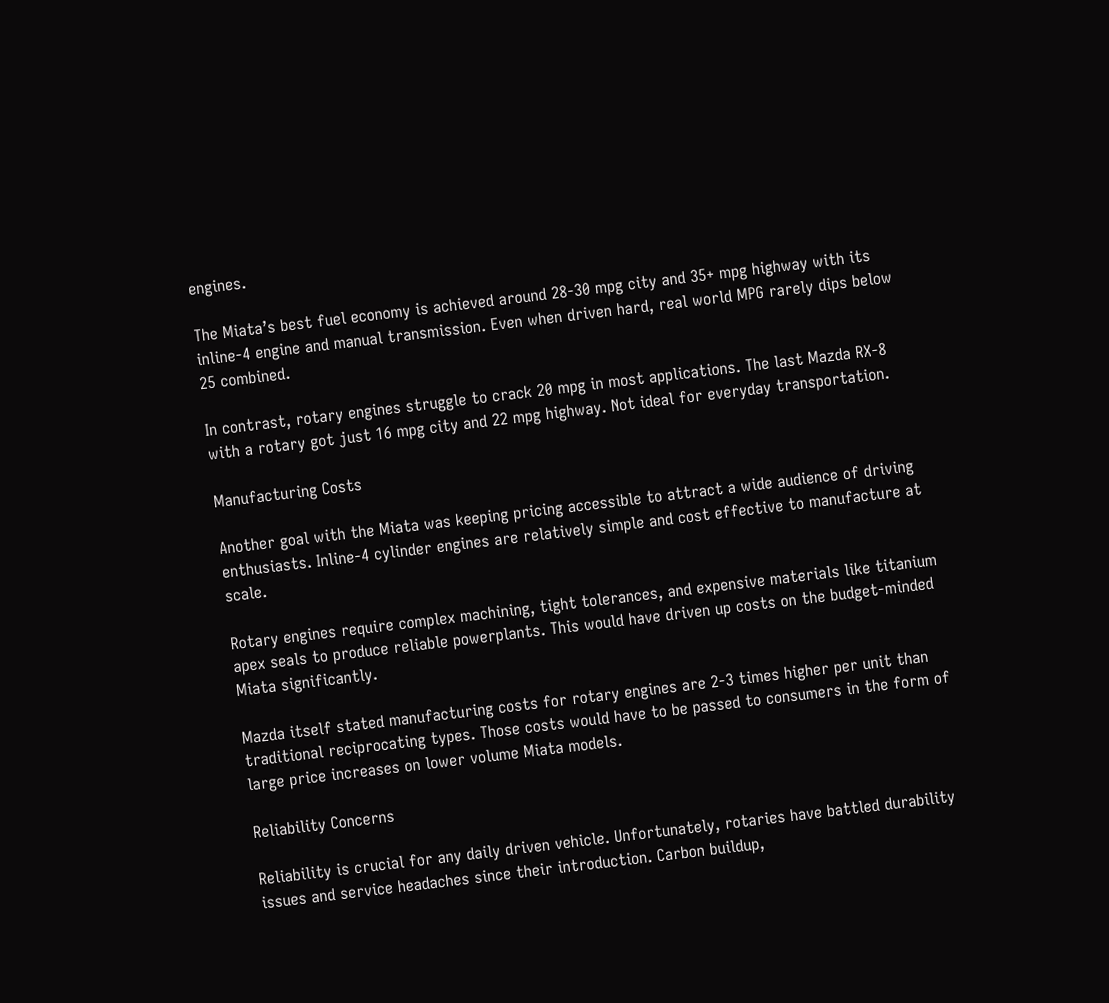engines.

The Miata’s best fuel economy is achieved around 28-30 mpg city and 35+ mpg highway with its inline-4 engine and manual transmission. Even when driven hard, real world MPG rarely dips below 25 combined.

In contrast, rotary engines struggle to crack 20 mpg in most applications. The last Mazda RX-8 with a rotary got just 16 mpg city and 22 mpg highway. Not ideal for everyday transportation.

Manufacturing Costs

Another goal with the Miata was keeping pricing accessible to attract a wide audience of driving enthusiasts. Inline-4 cylinder engines are relatively simple and cost effective to manufacture at scale.

Rotary engines require complex machining, tight tolerances, and expensive materials like titanium apex seals to produce reliable powerplants. This would have driven up costs on the budget-minded Miata significantly.

Mazda itself stated manufacturing costs for rotary engines are 2-3 times higher per unit than traditional reciprocating types. Those costs would have to be passed to consumers in the form of large price increases on lower volume Miata models.

Reliability Concerns

Reliability is crucial for any daily driven vehicle. Unfortunately, rotaries have battled durability issues and service headaches since their introduction. Carbon buildup,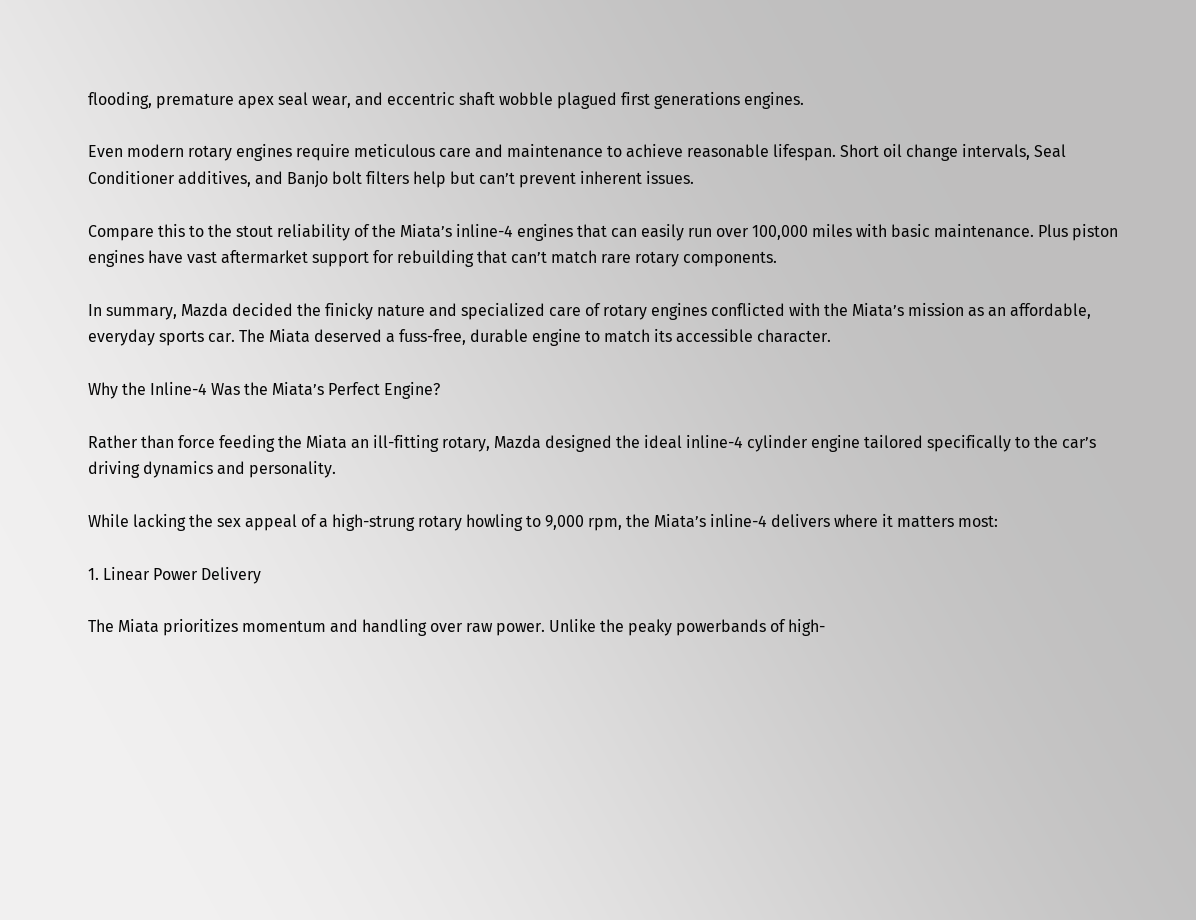flooding, premature apex seal wear, and eccentric shaft wobble plagued first generations engines.

Even modern rotary engines require meticulous care and maintenance to achieve reasonable lifespan. Short oil change intervals, Seal Conditioner additives, and Banjo bolt filters help but can’t prevent inherent issues.

Compare this to the stout reliability of the Miata’s inline-4 engines that can easily run over 100,000 miles with basic maintenance. Plus piston engines have vast aftermarket support for rebuilding that can’t match rare rotary components.

In summary, Mazda decided the finicky nature and specialized care of rotary engines conflicted with the Miata’s mission as an affordable, everyday sports car. The Miata deserved a fuss-free, durable engine to match its accessible character.

Why the Inline-4 Was the Miata’s Perfect Engine?

Rather than force feeding the Miata an ill-fitting rotary, Mazda designed the ideal inline-4 cylinder engine tailored specifically to the car’s driving dynamics and personality.

While lacking the sex appeal of a high-strung rotary howling to 9,000 rpm, the Miata’s inline-4 delivers where it matters most:

1. Linear Power Delivery

The Miata prioritizes momentum and handling over raw power. Unlike the peaky powerbands of high-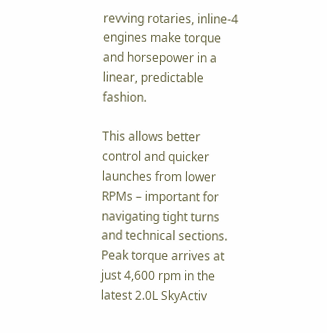revving rotaries, inline-4 engines make torque and horsepower in a linear, predictable fashion.

This allows better control and quicker launches from lower RPMs – important for navigating tight turns and technical sections. Peak torque arrives at just 4,600 rpm in the latest 2.0L SkyActiv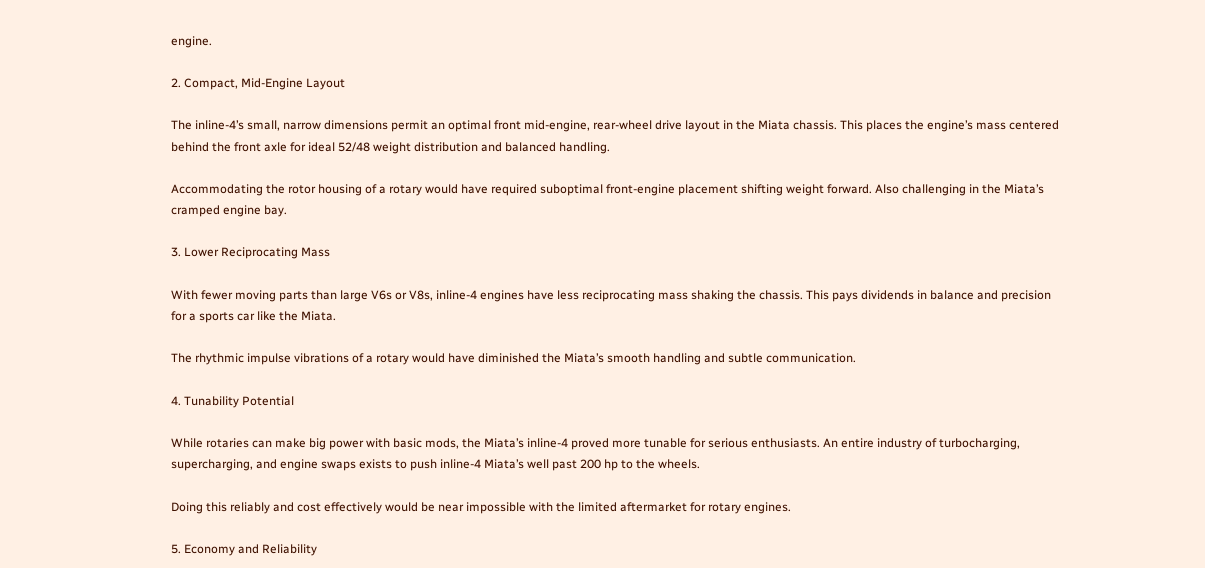engine.

2. Compact, Mid-Engine Layout

The inline-4’s small, narrow dimensions permit an optimal front mid-engine, rear-wheel drive layout in the Miata chassis. This places the engine’s mass centered behind the front axle for ideal 52/48 weight distribution and balanced handling.

Accommodating the rotor housing of a rotary would have required suboptimal front-engine placement shifting weight forward. Also challenging in the Miata’s cramped engine bay.

3. Lower Reciprocating Mass

With fewer moving parts than large V6s or V8s, inline-4 engines have less reciprocating mass shaking the chassis. This pays dividends in balance and precision for a sports car like the Miata.

The rhythmic impulse vibrations of a rotary would have diminished the Miata’s smooth handling and subtle communication.

4. Tunability Potential

While rotaries can make big power with basic mods, the Miata’s inline-4 proved more tunable for serious enthusiasts. An entire industry of turbocharging, supercharging, and engine swaps exists to push inline-4 Miata’s well past 200 hp to the wheels.

Doing this reliably and cost effectively would be near impossible with the limited aftermarket for rotary engines.

5. Economy and Reliability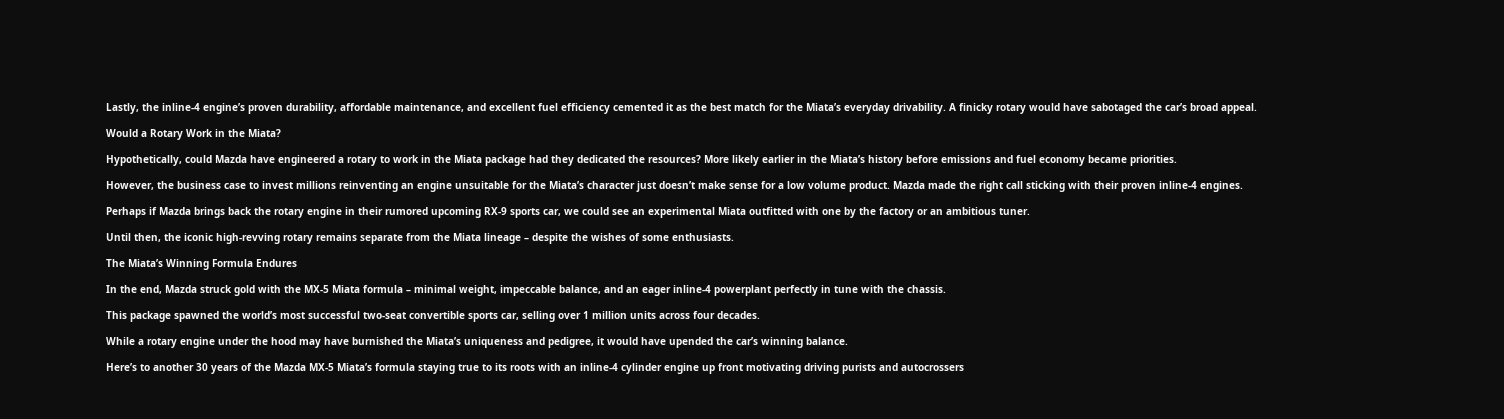Lastly, the inline-4 engine’s proven durability, affordable maintenance, and excellent fuel efficiency cemented it as the best match for the Miata’s everyday drivability. A finicky rotary would have sabotaged the car’s broad appeal.

Would a Rotary Work in the Miata?

Hypothetically, could Mazda have engineered a rotary to work in the Miata package had they dedicated the resources? More likely earlier in the Miata’s history before emissions and fuel economy became priorities.

However, the business case to invest millions reinventing an engine unsuitable for the Miata’s character just doesn’t make sense for a low volume product. Mazda made the right call sticking with their proven inline-4 engines.

Perhaps if Mazda brings back the rotary engine in their rumored upcoming RX-9 sports car, we could see an experimental Miata outfitted with one by the factory or an ambitious tuner.

Until then, the iconic high-revving rotary remains separate from the Miata lineage – despite the wishes of some enthusiasts.

The Miata’s Winning Formula Endures

In the end, Mazda struck gold with the MX-5 Miata formula – minimal weight, impeccable balance, and an eager inline-4 powerplant perfectly in tune with the chassis.

This package spawned the world’s most successful two-seat convertible sports car, selling over 1 million units across four decades.

While a rotary engine under the hood may have burnished the Miata’s uniqueness and pedigree, it would have upended the car’s winning balance.

Here’s to another 30 years of the Mazda MX-5 Miata’s formula staying true to its roots with an inline-4 cylinder engine up front motivating driving purists and autocrossers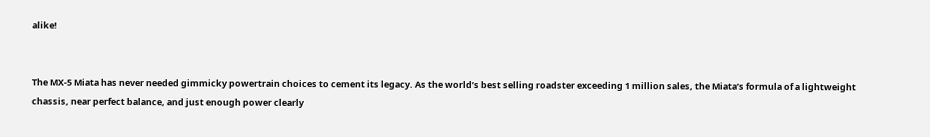alike!


The MX-5 Miata has never needed gimmicky powertrain choices to cement its legacy. As the world’s best selling roadster exceeding 1 million sales, the Miata’s formula of a lightweight chassis, near perfect balance, and just enough power clearly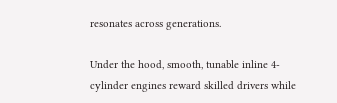resonates across generations.

Under the hood, smooth, tunable inline 4-cylinder engines reward skilled drivers while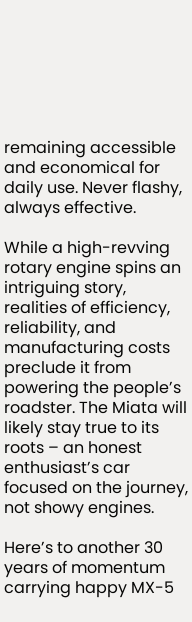remaining accessible and economical for daily use. Never flashy, always effective.

While a high-revving rotary engine spins an intriguing story, realities of efficiency, reliability, and manufacturing costs preclude it from powering the people’s roadster. The Miata will likely stay true to its roots – an honest enthusiast’s car focused on the journey, not showy engines.

Here’s to another 30 years of momentum carrying happy MX-5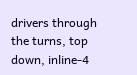drivers through the turns, top down, inline-4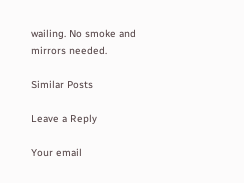wailing. No smoke and mirrors needed.

Similar Posts

Leave a Reply

Your email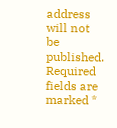address will not be published. Required fields are marked *